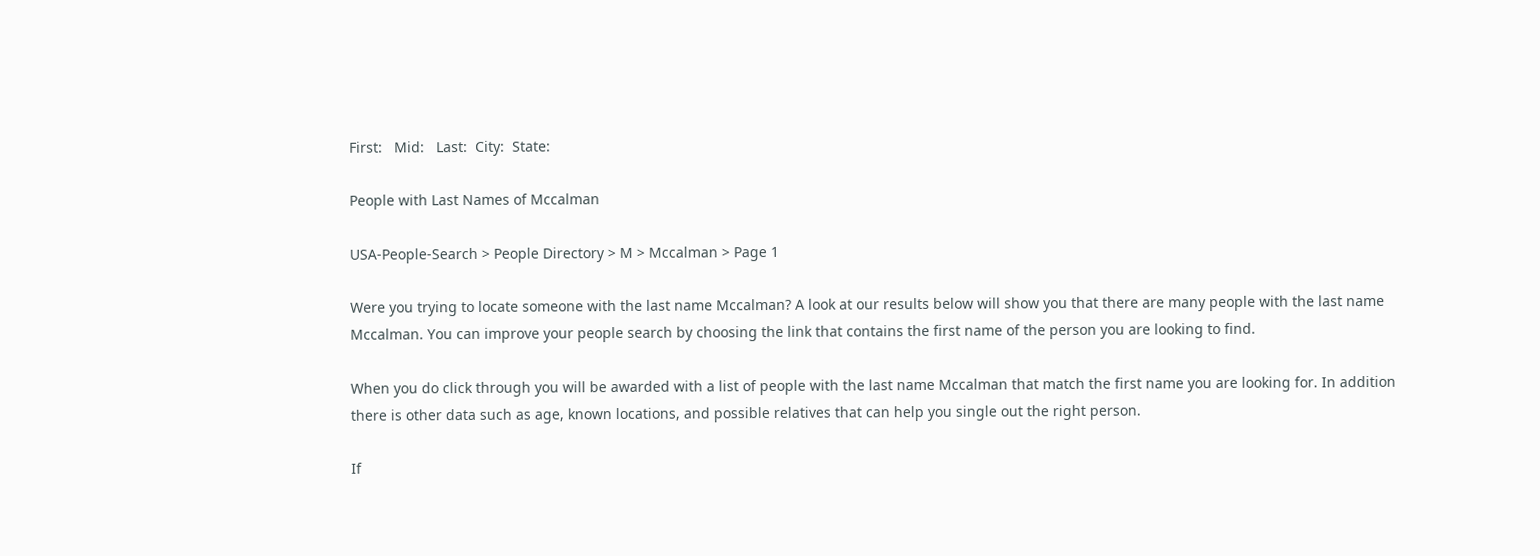First:   Mid:   Last:  City:  State:

People with Last Names of Mccalman

USA-People-Search > People Directory > M > Mccalman > Page 1

Were you trying to locate someone with the last name Mccalman? A look at our results below will show you that there are many people with the last name Mccalman. You can improve your people search by choosing the link that contains the first name of the person you are looking to find.

When you do click through you will be awarded with a list of people with the last name Mccalman that match the first name you are looking for. In addition there is other data such as age, known locations, and possible relatives that can help you single out the right person.

If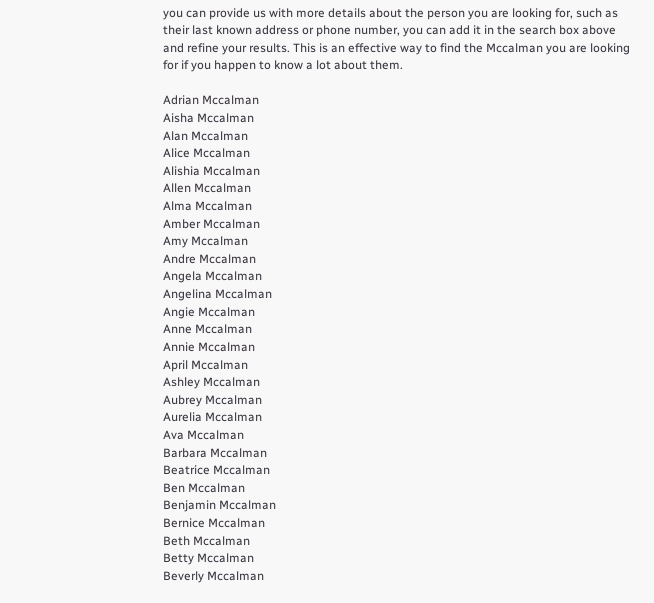you can provide us with more details about the person you are looking for, such as their last known address or phone number, you can add it in the search box above and refine your results. This is an effective way to find the Mccalman you are looking for if you happen to know a lot about them.

Adrian Mccalman
Aisha Mccalman
Alan Mccalman
Alice Mccalman
Alishia Mccalman
Allen Mccalman
Alma Mccalman
Amber Mccalman
Amy Mccalman
Andre Mccalman
Angela Mccalman
Angelina Mccalman
Angie Mccalman
Anne Mccalman
Annie Mccalman
April Mccalman
Ashley Mccalman
Aubrey Mccalman
Aurelia Mccalman
Ava Mccalman
Barbara Mccalman
Beatrice Mccalman
Ben Mccalman
Benjamin Mccalman
Bernice Mccalman
Beth Mccalman
Betty Mccalman
Beverly Mccalman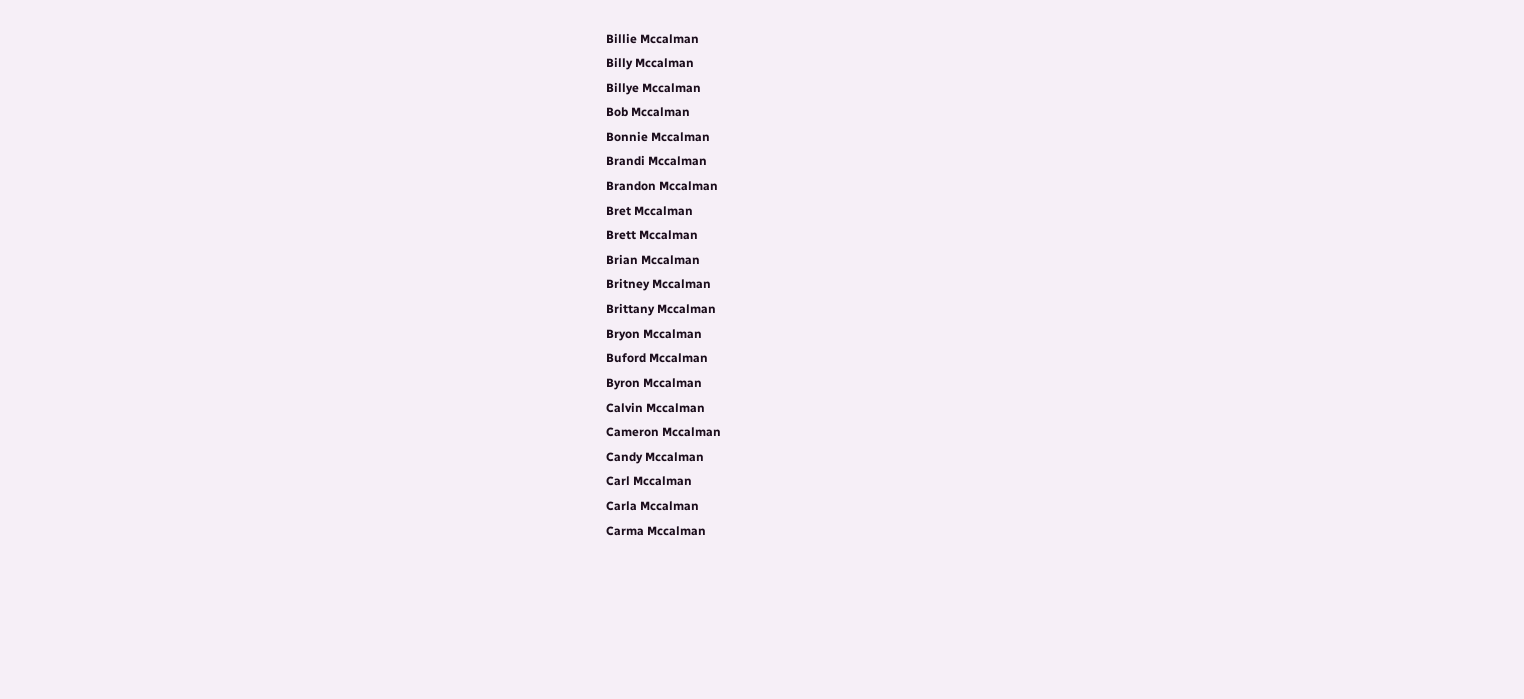Billie Mccalman
Billy Mccalman
Billye Mccalman
Bob Mccalman
Bonnie Mccalman
Brandi Mccalman
Brandon Mccalman
Bret Mccalman
Brett Mccalman
Brian Mccalman
Britney Mccalman
Brittany Mccalman
Bryon Mccalman
Buford Mccalman
Byron Mccalman
Calvin Mccalman
Cameron Mccalman
Candy Mccalman
Carl Mccalman
Carla Mccalman
Carma Mccalman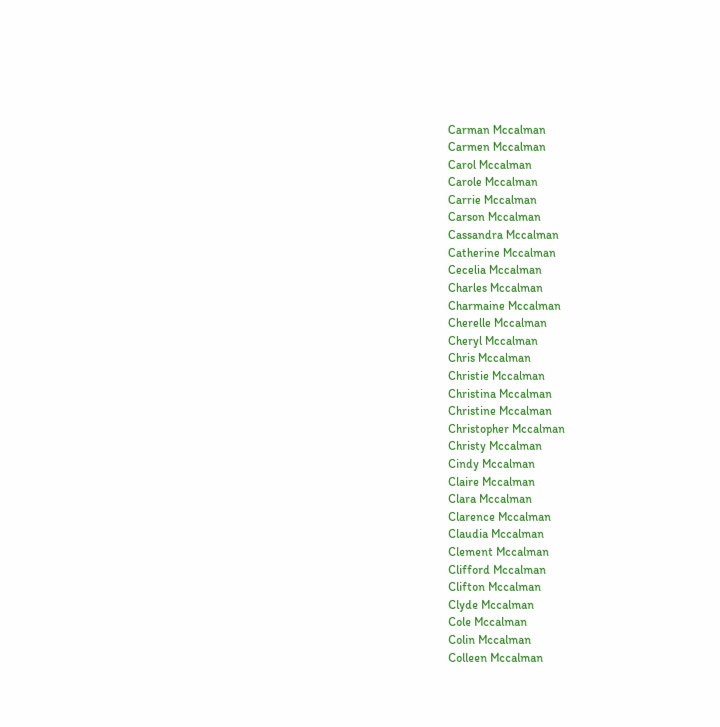Carman Mccalman
Carmen Mccalman
Carol Mccalman
Carole Mccalman
Carrie Mccalman
Carson Mccalman
Cassandra Mccalman
Catherine Mccalman
Cecelia Mccalman
Charles Mccalman
Charmaine Mccalman
Cherelle Mccalman
Cheryl Mccalman
Chris Mccalman
Christie Mccalman
Christina Mccalman
Christine Mccalman
Christopher Mccalman
Christy Mccalman
Cindy Mccalman
Claire Mccalman
Clara Mccalman
Clarence Mccalman
Claudia Mccalman
Clement Mccalman
Clifford Mccalman
Clifton Mccalman
Clyde Mccalman
Cole Mccalman
Colin Mccalman
Colleen Mccalman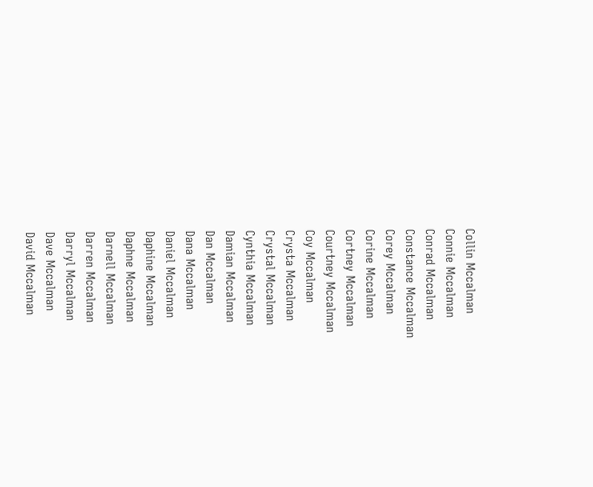Collin Mccalman
Connie Mccalman
Conrad Mccalman
Constance Mccalman
Corey Mccalman
Corine Mccalman
Cortney Mccalman
Courtney Mccalman
Coy Mccalman
Crysta Mccalman
Crystal Mccalman
Cynthia Mccalman
Damian Mccalman
Dan Mccalman
Dana Mccalman
Daniel Mccalman
Daphine Mccalman
Daphne Mccalman
Darnell Mccalman
Darren Mccalman
Darryl Mccalman
Dave Mccalman
David Mccalman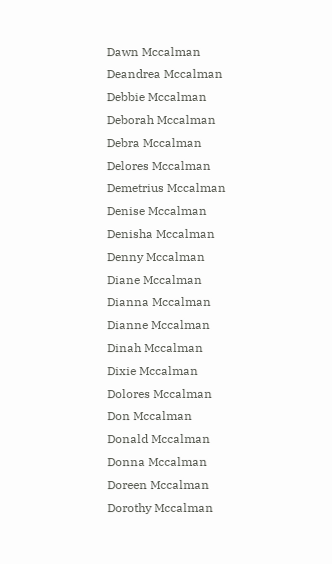Dawn Mccalman
Deandrea Mccalman
Debbie Mccalman
Deborah Mccalman
Debra Mccalman
Delores Mccalman
Demetrius Mccalman
Denise Mccalman
Denisha Mccalman
Denny Mccalman
Diane Mccalman
Dianna Mccalman
Dianne Mccalman
Dinah Mccalman
Dixie Mccalman
Dolores Mccalman
Don Mccalman
Donald Mccalman
Donna Mccalman
Doreen Mccalman
Dorothy Mccalman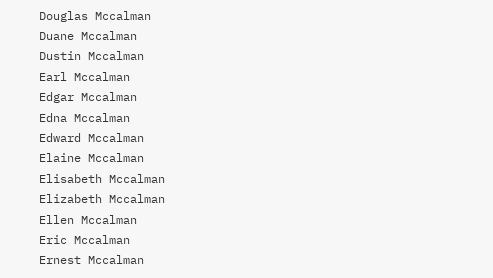Douglas Mccalman
Duane Mccalman
Dustin Mccalman
Earl Mccalman
Edgar Mccalman
Edna Mccalman
Edward Mccalman
Elaine Mccalman
Elisabeth Mccalman
Elizabeth Mccalman
Ellen Mccalman
Eric Mccalman
Ernest Mccalman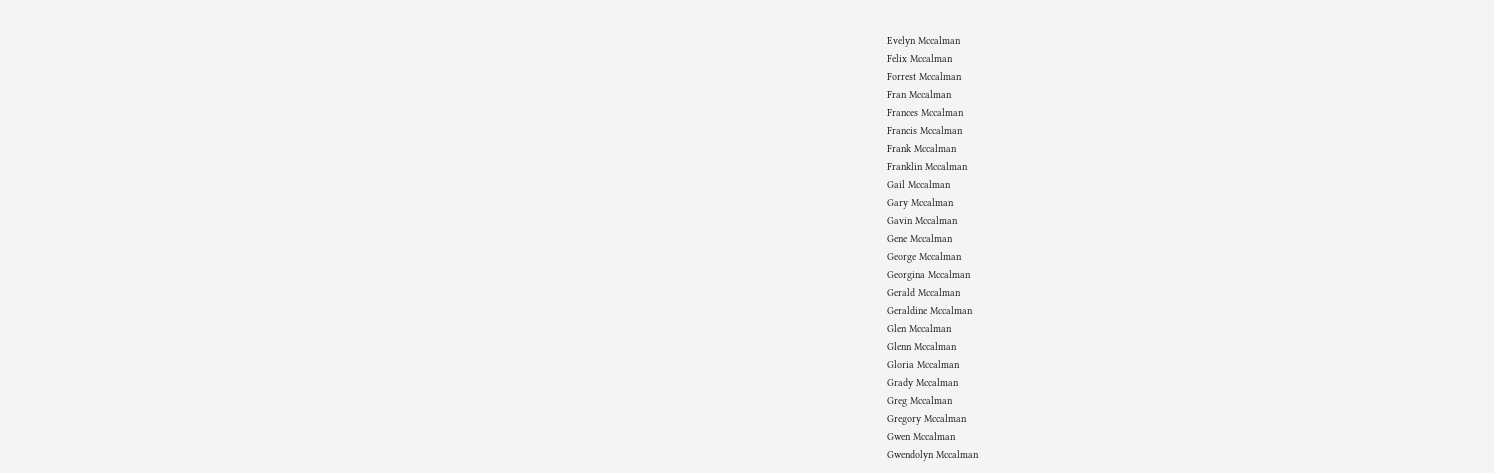Evelyn Mccalman
Felix Mccalman
Forrest Mccalman
Fran Mccalman
Frances Mccalman
Francis Mccalman
Frank Mccalman
Franklin Mccalman
Gail Mccalman
Gary Mccalman
Gavin Mccalman
Gene Mccalman
George Mccalman
Georgina Mccalman
Gerald Mccalman
Geraldine Mccalman
Glen Mccalman
Glenn Mccalman
Gloria Mccalman
Grady Mccalman
Greg Mccalman
Gregory Mccalman
Gwen Mccalman
Gwendolyn Mccalman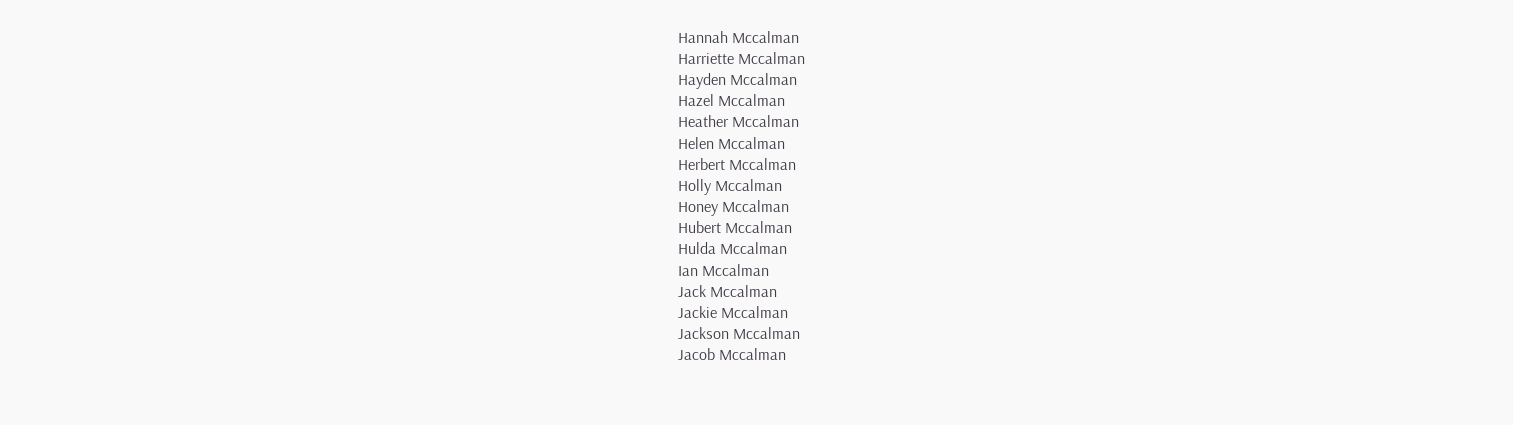Hannah Mccalman
Harriette Mccalman
Hayden Mccalman
Hazel Mccalman
Heather Mccalman
Helen Mccalman
Herbert Mccalman
Holly Mccalman
Honey Mccalman
Hubert Mccalman
Hulda Mccalman
Ian Mccalman
Jack Mccalman
Jackie Mccalman
Jackson Mccalman
Jacob Mccalman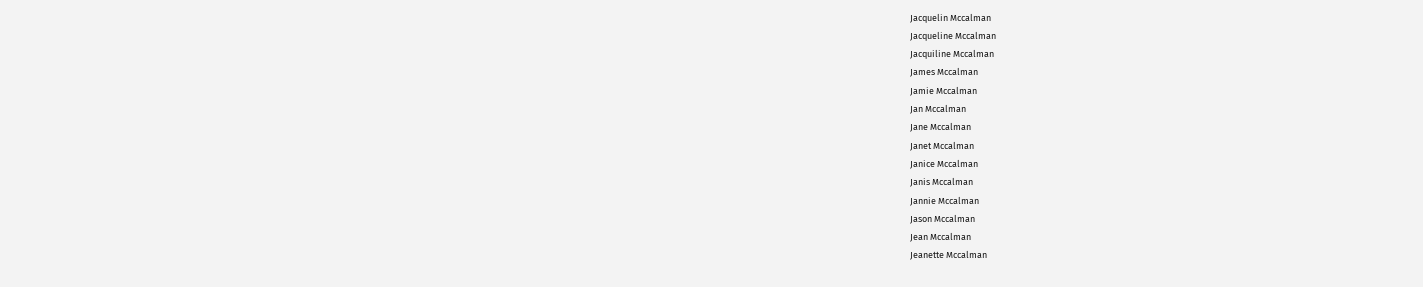Jacquelin Mccalman
Jacqueline Mccalman
Jacquiline Mccalman
James Mccalman
Jamie Mccalman
Jan Mccalman
Jane Mccalman
Janet Mccalman
Janice Mccalman
Janis Mccalman
Jannie Mccalman
Jason Mccalman
Jean Mccalman
Jeanette Mccalman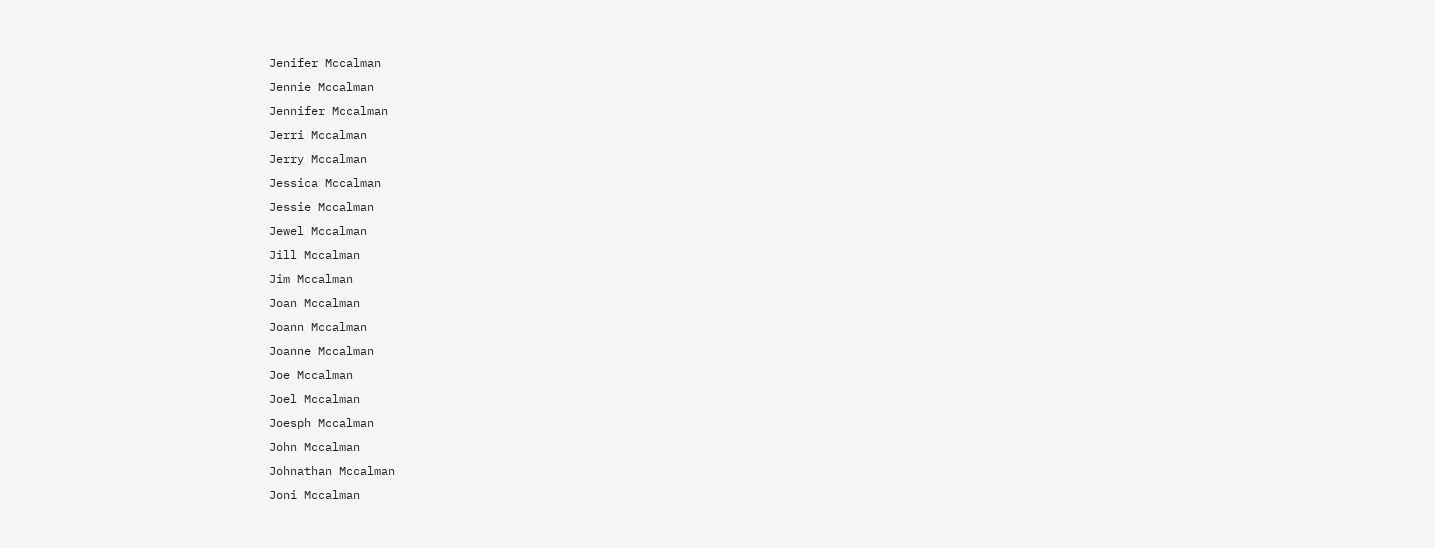Jenifer Mccalman
Jennie Mccalman
Jennifer Mccalman
Jerri Mccalman
Jerry Mccalman
Jessica Mccalman
Jessie Mccalman
Jewel Mccalman
Jill Mccalman
Jim Mccalman
Joan Mccalman
Joann Mccalman
Joanne Mccalman
Joe Mccalman
Joel Mccalman
Joesph Mccalman
John Mccalman
Johnathan Mccalman
Joni Mccalman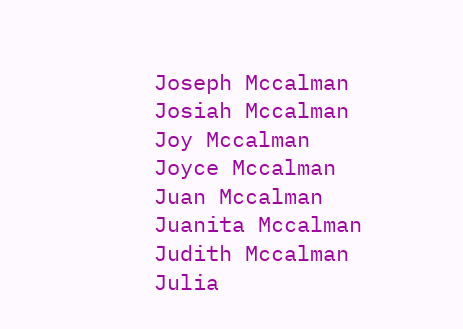Joseph Mccalman
Josiah Mccalman
Joy Mccalman
Joyce Mccalman
Juan Mccalman
Juanita Mccalman
Judith Mccalman
Julia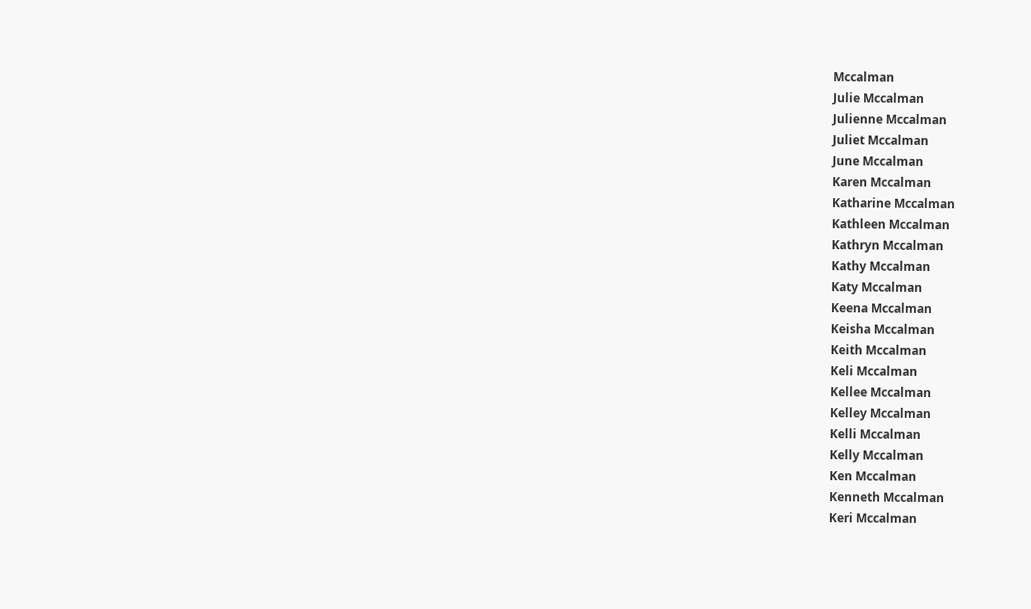Mccalman
Julie Mccalman
Julienne Mccalman
Juliet Mccalman
June Mccalman
Karen Mccalman
Katharine Mccalman
Kathleen Mccalman
Kathryn Mccalman
Kathy Mccalman
Katy Mccalman
Keena Mccalman
Keisha Mccalman
Keith Mccalman
Keli Mccalman
Kellee Mccalman
Kelley Mccalman
Kelli Mccalman
Kelly Mccalman
Ken Mccalman
Kenneth Mccalman
Keri Mccalman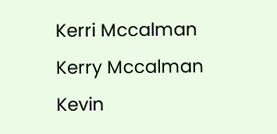Kerri Mccalman
Kerry Mccalman
Kevin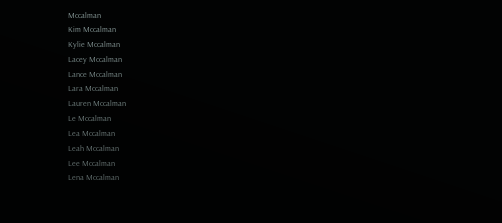Mccalman
Kim Mccalman
Kylie Mccalman
Lacey Mccalman
Lance Mccalman
Lara Mccalman
Lauren Mccalman
Le Mccalman
Lea Mccalman
Leah Mccalman
Lee Mccalman
Lena Mccalman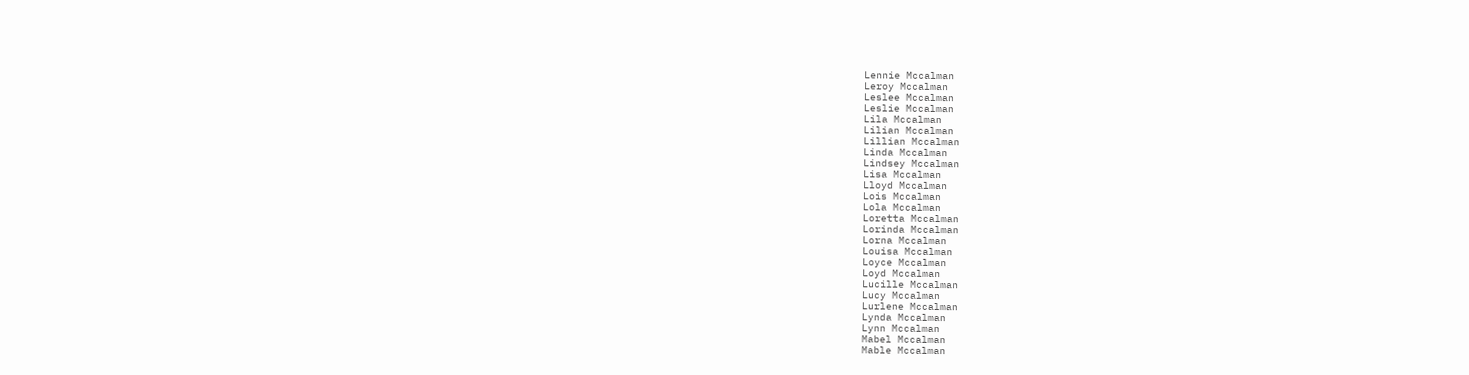Lennie Mccalman
Leroy Mccalman
Leslee Mccalman
Leslie Mccalman
Lila Mccalman
Lilian Mccalman
Lillian Mccalman
Linda Mccalman
Lindsey Mccalman
Lisa Mccalman
Lloyd Mccalman
Lois Mccalman
Lola Mccalman
Loretta Mccalman
Lorinda Mccalman
Lorna Mccalman
Louisa Mccalman
Loyce Mccalman
Loyd Mccalman
Lucille Mccalman
Lucy Mccalman
Lurlene Mccalman
Lynda Mccalman
Lynn Mccalman
Mabel Mccalman
Mable Mccalman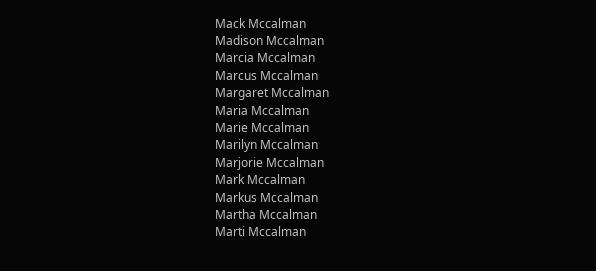Mack Mccalman
Madison Mccalman
Marcia Mccalman
Marcus Mccalman
Margaret Mccalman
Maria Mccalman
Marie Mccalman
Marilyn Mccalman
Marjorie Mccalman
Mark Mccalman
Markus Mccalman
Martha Mccalman
Marti Mccalman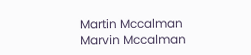Martin Mccalman
Marvin Mccalman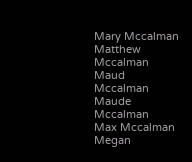Mary Mccalman
Matthew Mccalman
Maud Mccalman
Maude Mccalman
Max Mccalman
Megan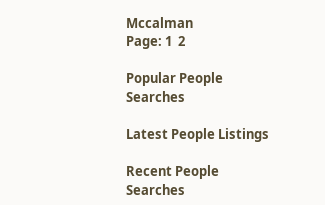Mccalman
Page: 1  2

Popular People Searches

Latest People Listings

Recent People Searches